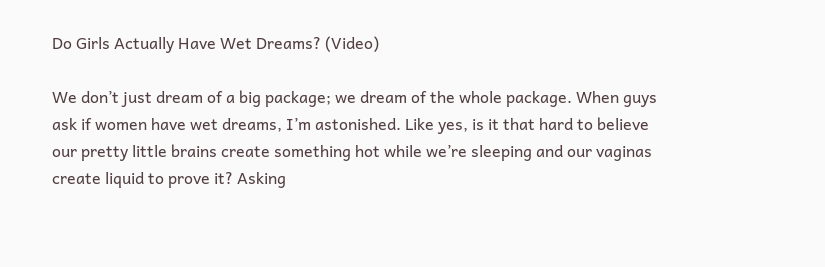Do Girls Actually Have Wet Dreams? (Video)

We don’t just dream of a big package; we dream of the whole package. When guys ask if women have wet dreams, I’m astonished. Like yes, is it that hard to believe our pretty little brains create something hot while we’re sleeping and our vaginas create liquid to prove it? Asking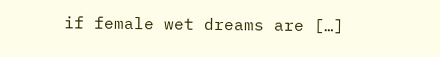if female wet dreams are […]